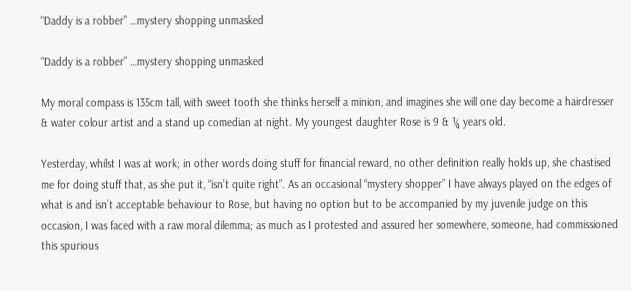“Daddy is a robber” …mystery shopping unmasked

“Daddy is a robber” …mystery shopping unmasked

My moral compass is 135cm tall, with sweet tooth she thinks herself a minion, and imagines she will one day become a hairdresser & water colour artist and a stand up comedian at night. My youngest daughter Rose is 9 & ¼ years old.

Yesterday, whilst I was at work; in other words doing stuff for financial reward, no other definition really holds up, she chastised me for doing stuff that, as she put it, “isn’t quite right”. As an occasional “mystery shopper” I have always played on the edges of what is and isn’t acceptable behaviour to Rose, but having no option but to be accompanied by my juvenile judge on this occasion, I was faced with a raw moral dilemma; as much as I protested and assured her somewhere, someone, had commissioned this spurious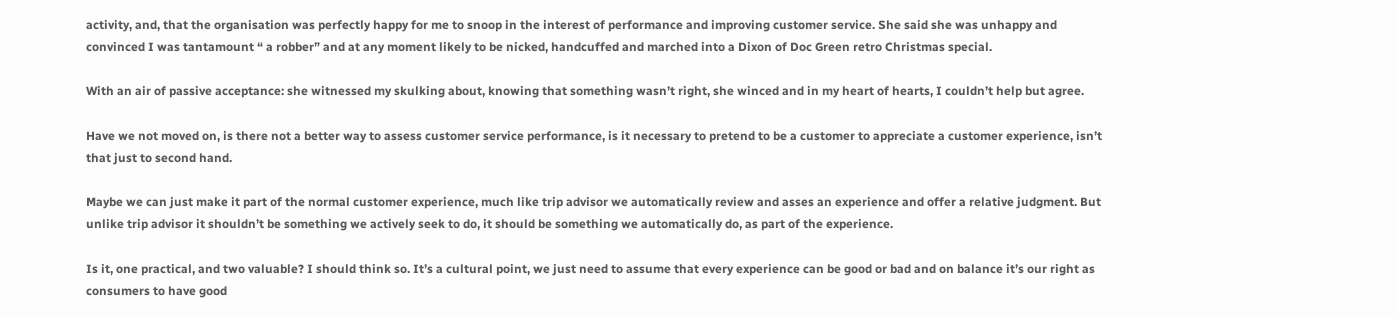activity, and, that the organisation was perfectly happy for me to snoop in the interest of performance and improving customer service. She said she was unhappy and convinced I was tantamount “ a robber” and at any moment likely to be nicked, handcuffed and marched into a Dixon of Doc Green retro Christmas special.

With an air of passive acceptance: she witnessed my skulking about, knowing that something wasn’t right, she winced and in my heart of hearts, I couldn’t help but agree.

Have we not moved on, is there not a better way to assess customer service performance, is it necessary to pretend to be a customer to appreciate a customer experience, isn’t that just to second hand.

Maybe we can just make it part of the normal customer experience, much like trip advisor we automatically review and asses an experience and offer a relative judgment. But unlike trip advisor it shouldn’t be something we actively seek to do, it should be something we automatically do, as part of the experience.

Is it, one practical, and two valuable? I should think so. It’s a cultural point, we just need to assume that every experience can be good or bad and on balance it’s our right as consumers to have good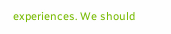experiences. We should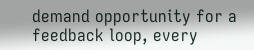demand opportunity for a feedback loop, every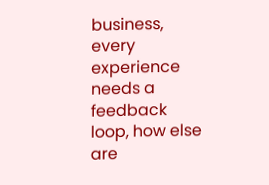business, every experience needs a feedback loop, how else are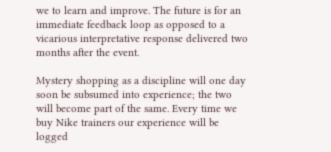we to learn and improve. The future is for an immediate feedback loop as opposed to a vicarious interpretative response delivered two months after the event.

Mystery shopping as a discipline will one day soon be subsumed into experience; the two will become part of the same. Every time we buy Nike trainers our experience will be logged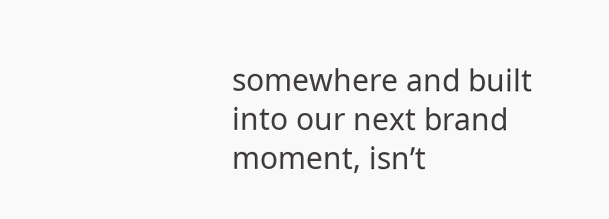somewhere and built into our next brand moment, isn’t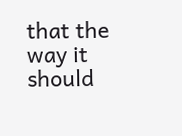that the way it should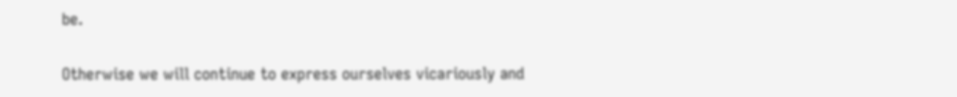be.

Otherwise we will continue to express ourselves vicariously and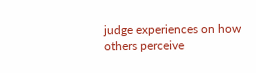judge experiences on how others perceive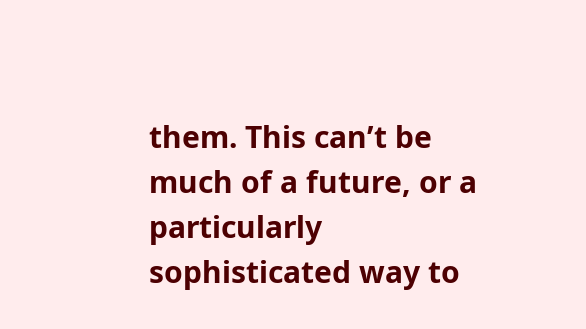them. This can’t be much of a future, or a particularly sophisticated way to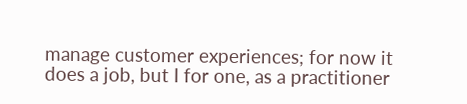manage customer experiences; for now it does a job, but I for one, as a practitioner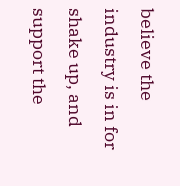believe the industry is in for shake up, and support the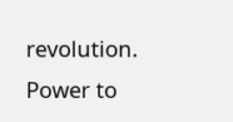revolution. Power to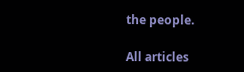the people.

All articles